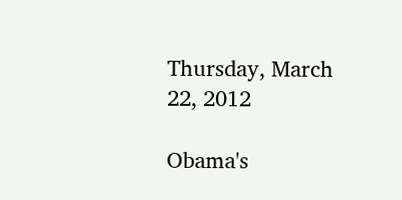Thursday, March 22, 2012

Obama's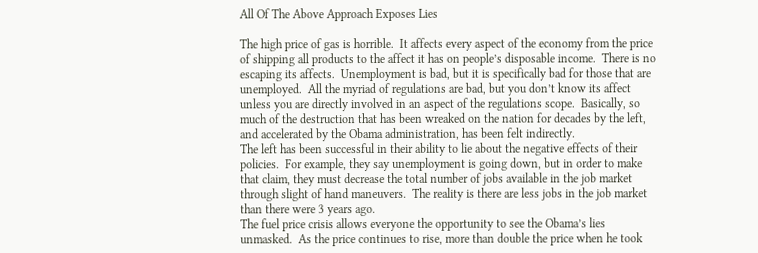All Of The Above Approach Exposes Lies

The high price of gas is horrible.  It affects every aspect of the economy from the price of shipping all products to the affect it has on people’s disposable income.  There is no escaping its affects.  Unemployment is bad, but it is specifically bad for those that are unemployed.  All the myriad of regulations are bad, but you don’t know its affect unless you are directly involved in an aspect of the regulations scope.  Basically, so much of the destruction that has been wreaked on the nation for decades by the left, and accelerated by the Obama administration, has been felt indirectly.
The left has been successful in their ability to lie about the negative effects of their policies.  For example, they say unemployment is going down, but in order to make that claim, they must decrease the total number of jobs available in the job market through slight of hand maneuvers.  The reality is there are less jobs in the job market than there were 3 years ago.
The fuel price crisis allows everyone the opportunity to see the Obama’s lies unmasked.  As the price continues to rise, more than double the price when he took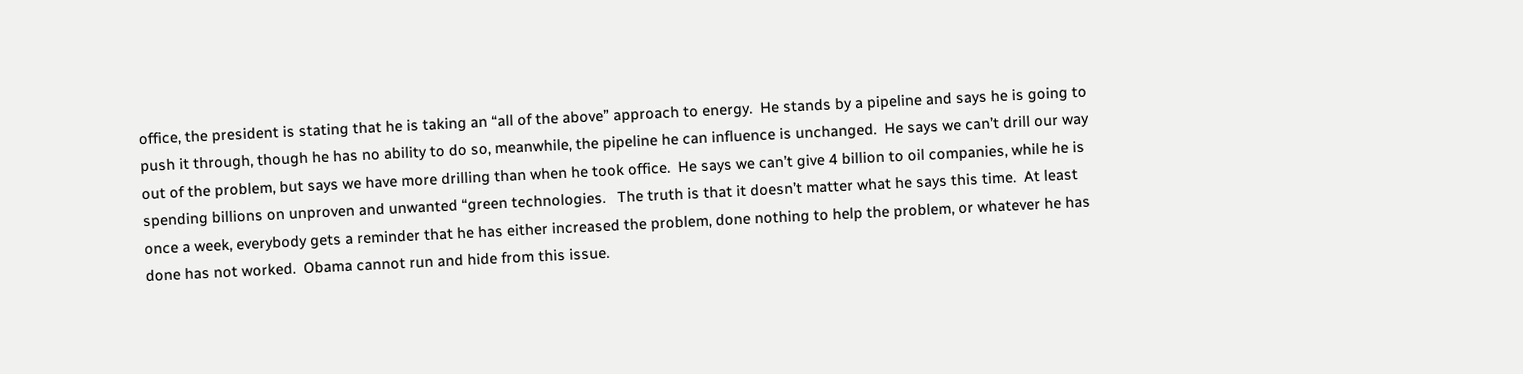office, the president is stating that he is taking an “all of the above” approach to energy.  He stands by a pipeline and says he is going to push it through, though he has no ability to do so, meanwhile, the pipeline he can influence is unchanged.  He says we can’t drill our way out of the problem, but says we have more drilling than when he took office.  He says we can’t give 4 billion to oil companies, while he is spending billions on unproven and unwanted “green technologies.   The truth is that it doesn’t matter what he says this time.  At least once a week, everybody gets a reminder that he has either increased the problem, done nothing to help the problem, or whatever he has done has not worked.  Obama cannot run and hide from this issue.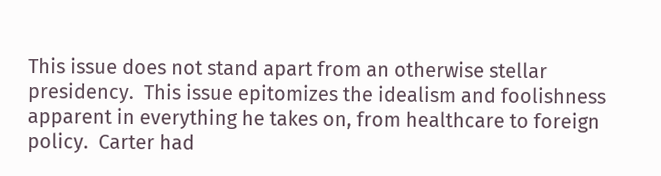This issue does not stand apart from an otherwise stellar presidency.  This issue epitomizes the idealism and foolishness apparent in everything he takes on, from healthcare to foreign policy.  Carter had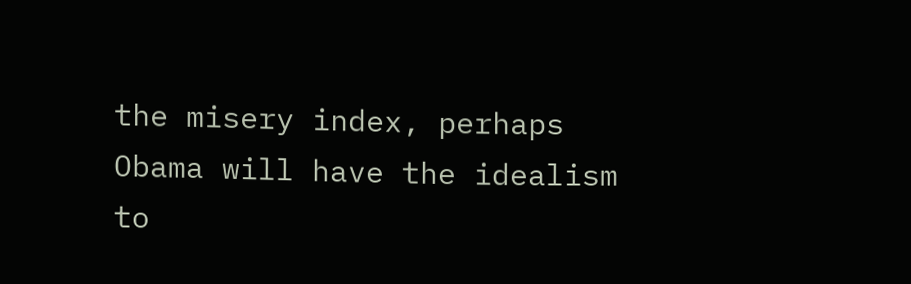the misery index, perhaps Obama will have the idealism to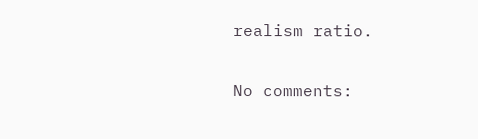realism ratio.

No comments: